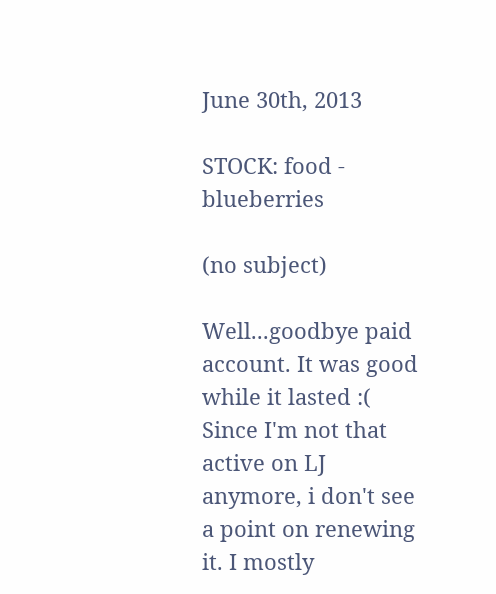June 30th, 2013

STOCK: food - blueberries

(no subject)

Well...goodbye paid account. It was good while it lasted :( Since I'm not that active on LJ anymore, i don't see a point on renewing it. I mostly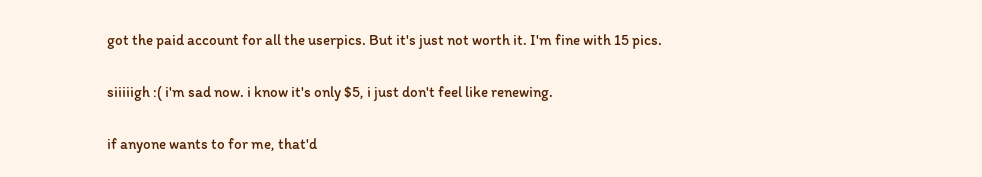got the paid account for all the userpics. But it's just not worth it. I'm fine with 15 pics.

siiiiigh :( i'm sad now. i know it's only $5, i just don't feel like renewing.

if anyone wants to for me, that'd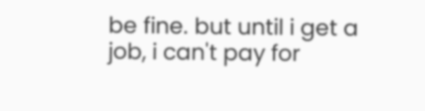be fine. but until i get a job, i can't pay for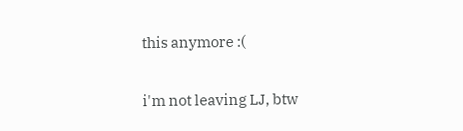this anymore :(

i'm not leaving LJ, btw